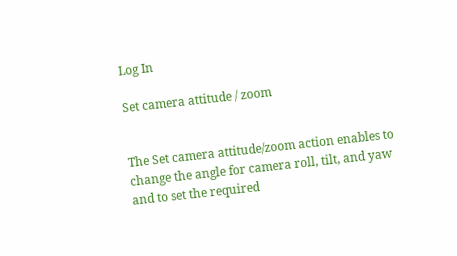Log In

Set camera attitude / zoom


The Set camera attitude/zoom action enables to change the angle for camera roll, tilt, and yaw and to set the required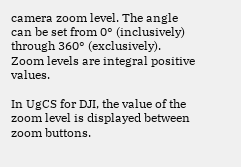camera zoom level. The angle can be set from 0° (inclusively) through 360° (exclusively). Zoom levels are integral positive values.

In UgCS for DJI, the value of the zoom level is displayed between zoom buttons.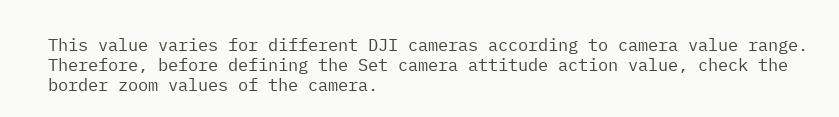This value varies for different DJI cameras according to camera value range. Therefore, before defining the Set camera attitude action value, check the border zoom values of the camera.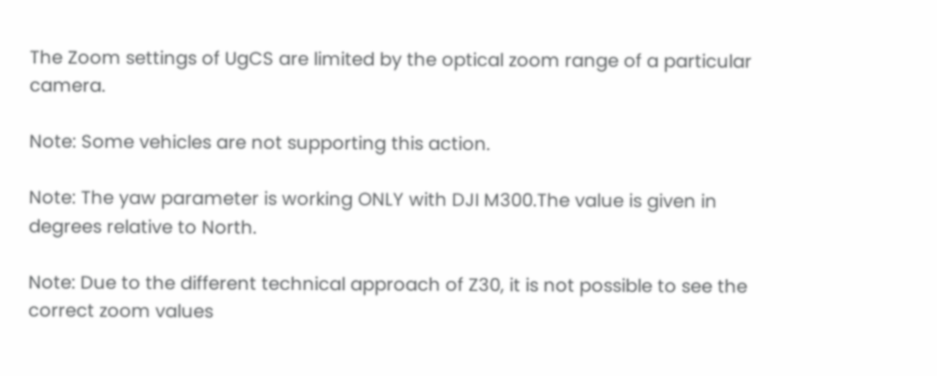The Zoom settings of UgCS are limited by the optical zoom range of a particular camera.

Note: Some vehicles are not supporting this action.

Note: The yaw parameter is working ONLY with DJI M300.The value is given in degrees relative to North.

Note: Due to the different technical approach of Z30, it is not possible to see the correct zoom values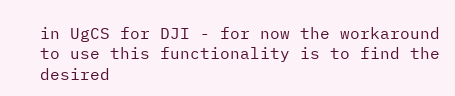in UgCS for DJI - for now the workaround to use this functionality is to find the desired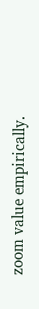zoom value empirically.